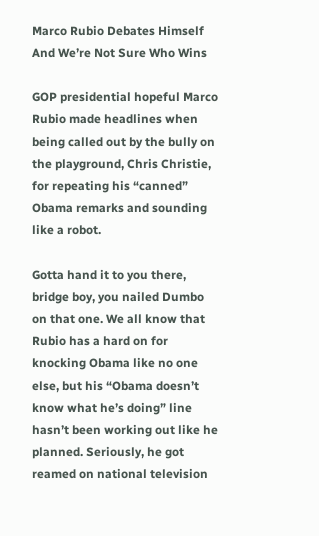Marco Rubio Debates Himself And We’re Not Sure Who Wins

GOP presidential hopeful Marco Rubio made headlines when being called out by the bully on the playground, Chris Christie, for repeating his “canned” Obama remarks and sounding like a robot.

Gotta hand it to you there, bridge boy, you nailed Dumbo on that one. We all know that Rubio has a hard on for knocking Obama like no one else, but his “Obama doesn’t know what he’s doing” line hasn’t been working out like he planned. Seriously, he got reamed on national television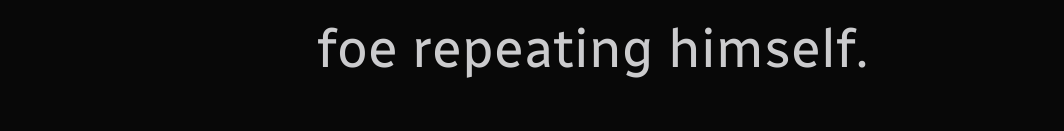foe repeating himself.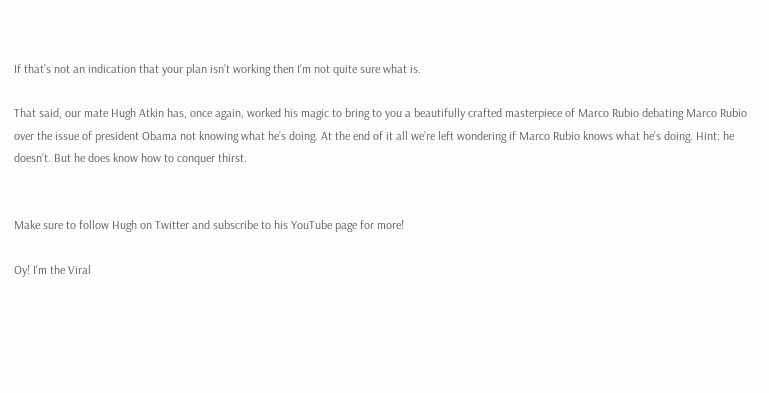If that’s not an indication that your plan isn’t working then I’m not quite sure what is.

That said, our mate Hugh Atkin has, once again, worked his magic to bring to you a beautifully crafted masterpiece of Marco Rubio debating Marco Rubio over the issue of president Obama not knowing what he’s doing. At the end of it all we’re left wondering if Marco Rubio knows what he’s doing. Hint: he doesn’t. But he does know how to conquer thirst.


Make sure to follow Hugh on Twitter and subscribe to his YouTube page for more!

Oy! I'm the Viral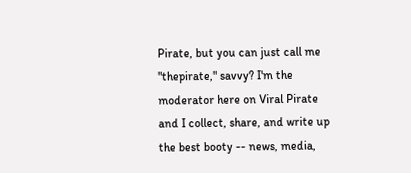Pirate, but you can just call me "thepirate," savvy? I'm the moderator here on Viral Pirate and I collect, share, and write up the best booty -- news, media,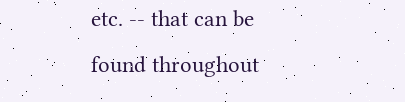etc. -- that can be found throughout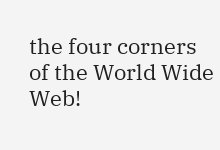the four corners of the World Wide Web!